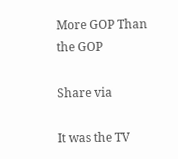More GOP Than the GOP

Share via

It was the TV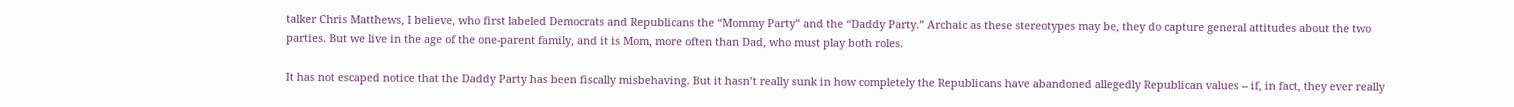talker Chris Matthews, I believe, who first labeled Democrats and Republicans the “Mommy Party” and the “Daddy Party.” Archaic as these stereotypes may be, they do capture general attitudes about the two parties. But we live in the age of the one-parent family, and it is Mom, more often than Dad, who must play both roles.

It has not escaped notice that the Daddy Party has been fiscally misbehaving. But it hasn’t really sunk in how completely the Republicans have abandoned allegedly Republican values -- if, in fact, they ever really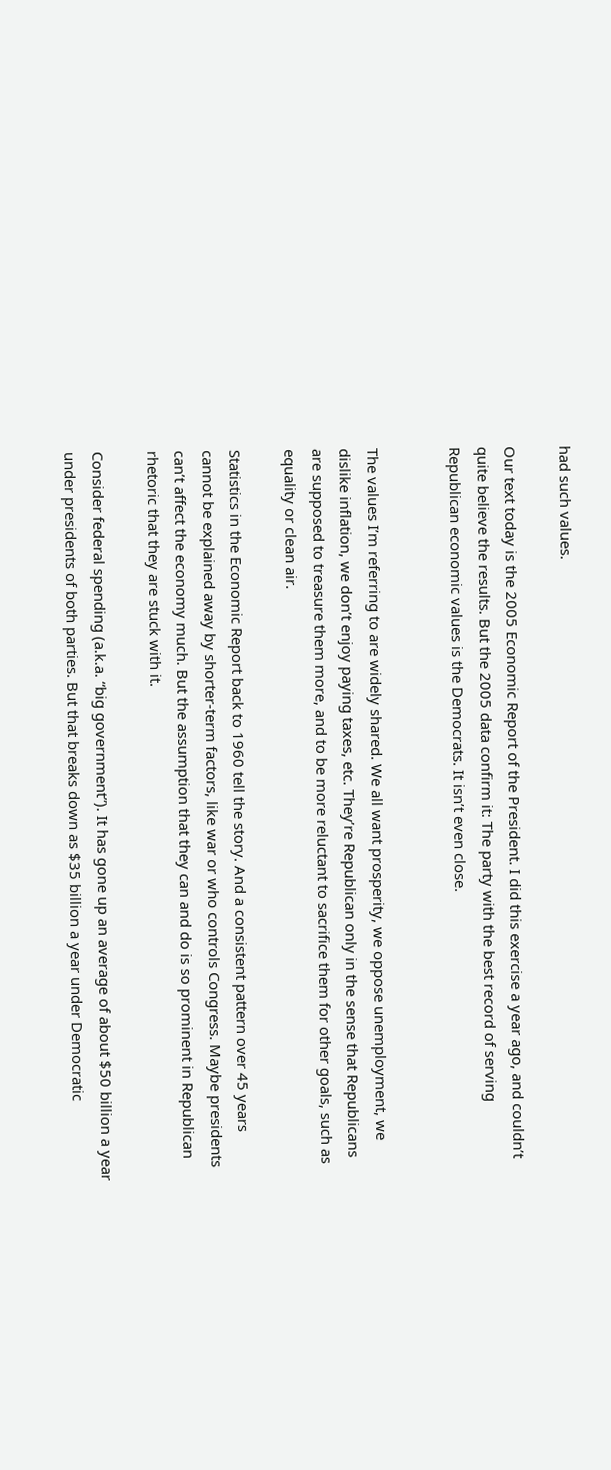had such values.

Our text today is the 2005 Economic Report of the President. I did this exercise a year ago, and couldn’t quite believe the results. But the 2005 data confirm it: The party with the best record of serving Republican economic values is the Democrats. It isn’t even close.


The values I’m referring to are widely shared. We all want prosperity, we oppose unemployment, we dislike inflation, we don’t enjoy paying taxes, etc. They’re Republican only in the sense that Republicans are supposed to treasure them more, and to be more reluctant to sacrifice them for other goals, such as equality or clean air.

Statistics in the Economic Report back to 1960 tell the story. And a consistent pattern over 45 years cannot be explained away by shorter-term factors, like war or who controls Congress. Maybe presidents can’t affect the economy much. But the assumption that they can and do is so prominent in Republican rhetoric that they are stuck with it.

Consider federal spending (a.k.a. “big government”). It has gone up an average of about $50 billion a year under presidents of both parties. But that breaks down as $35 billion a year under Democratic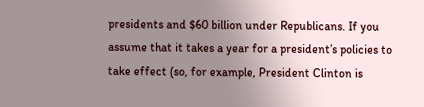presidents and $60 billion under Republicans. If you assume that it takes a year for a president’s policies to take effect (so, for example, President Clinton is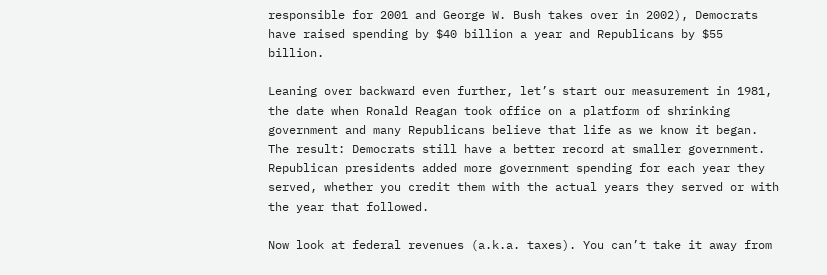responsible for 2001 and George W. Bush takes over in 2002), Democrats have raised spending by $40 billion a year and Republicans by $55 billion.

Leaning over backward even further, let’s start our measurement in 1981, the date when Ronald Reagan took office on a platform of shrinking government and many Republicans believe that life as we know it began. The result: Democrats still have a better record at smaller government. Republican presidents added more government spending for each year they served, whether you credit them with the actual years they served or with the year that followed.

Now look at federal revenues (a.k.a. taxes). You can’t take it away from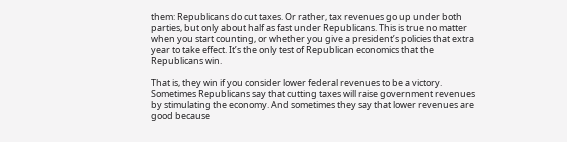them: Republicans do cut taxes. Or rather, tax revenues go up under both parties, but only about half as fast under Republicans. This is true no matter when you start counting, or whether you give a president’s policies that extra year to take effect. It’s the only test of Republican economics that the Republicans win.

That is, they win if you consider lower federal revenues to be a victory. Sometimes Republicans say that cutting taxes will raise government revenues by stimulating the economy. And sometimes they say that lower revenues are good because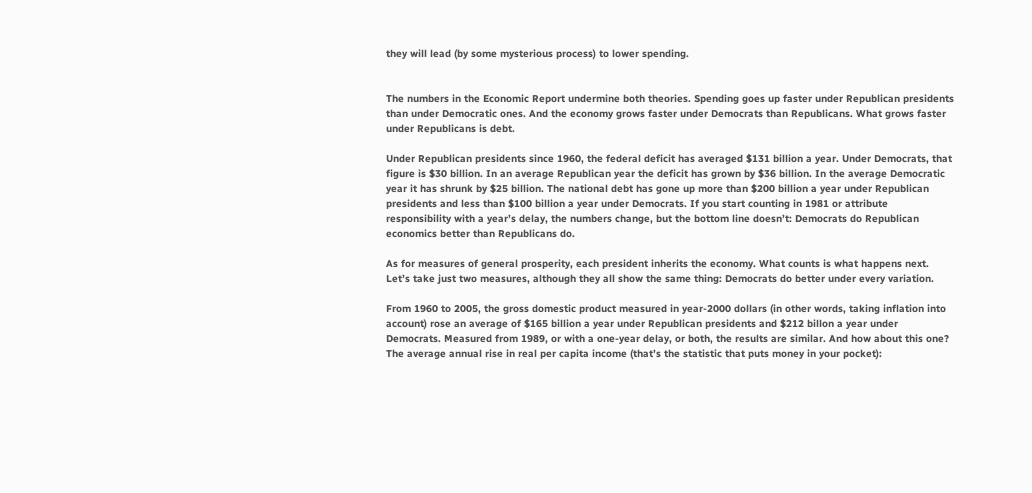they will lead (by some mysterious process) to lower spending.


The numbers in the Economic Report undermine both theories. Spending goes up faster under Republican presidents than under Democratic ones. And the economy grows faster under Democrats than Republicans. What grows faster under Republicans is debt.

Under Republican presidents since 1960, the federal deficit has averaged $131 billion a year. Under Democrats, that figure is $30 billion. In an average Republican year the deficit has grown by $36 billion. In the average Democratic year it has shrunk by $25 billion. The national debt has gone up more than $200 billion a year under Republican presidents and less than $100 billion a year under Democrats. If you start counting in 1981 or attribute responsibility with a year’s delay, the numbers change, but the bottom line doesn’t: Democrats do Republican economics better than Republicans do.

As for measures of general prosperity, each president inherits the economy. What counts is what happens next. Let’s take just two measures, although they all show the same thing: Democrats do better under every variation.

From 1960 to 2005, the gross domestic product measured in year-2000 dollars (in other words, taking inflation into account) rose an average of $165 billion a year under Republican presidents and $212 billon a year under Democrats. Measured from 1989, or with a one-year delay, or both, the results are similar. And how about this one? The average annual rise in real per capita income (that’s the statistic that puts money in your pocket):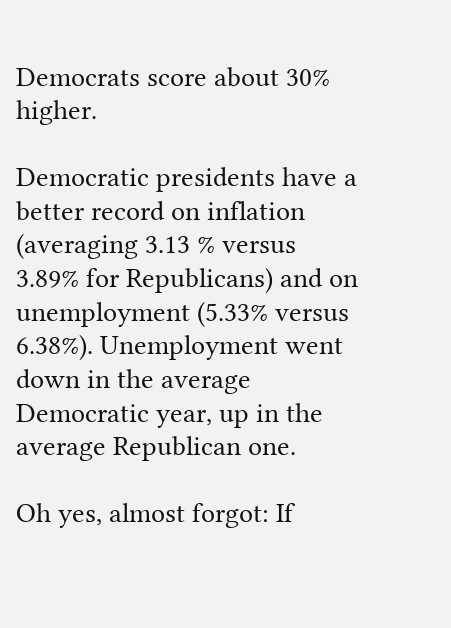Democrats score about 30% higher.

Democratic presidents have a better record on inflation (averaging 3.13 % versus 3.89% for Republicans) and on unemployment (5.33% versus 6.38%). Unemployment went down in the average Democratic year, up in the average Republican one.

Oh yes, almost forgot: If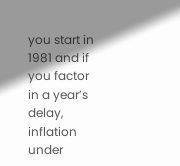you start in 1981 and if you factor in a year’s delay, inflation under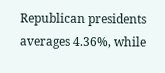Republican presidents averages 4.36%, while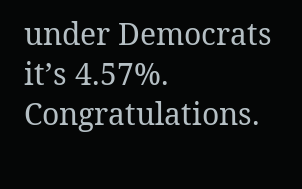under Democrats it’s 4.57%. Congratulations.